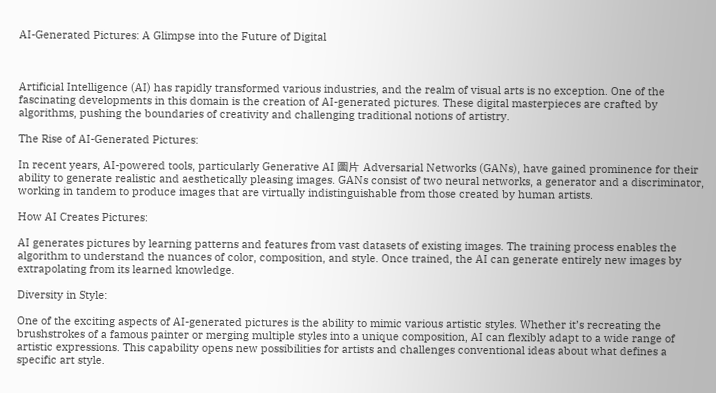AI-Generated Pictures: A Glimpse into the Future of Digital



Artificial Intelligence (AI) has rapidly transformed various industries, and the realm of visual arts is no exception. One of the fascinating developments in this domain is the creation of AI-generated pictures. These digital masterpieces are crafted by algorithms, pushing the boundaries of creativity and challenging traditional notions of artistry.

The Rise of AI-Generated Pictures:

In recent years, AI-powered tools, particularly Generative AI 圖片 Adversarial Networks (GANs), have gained prominence for their ability to generate realistic and aesthetically pleasing images. GANs consist of two neural networks, a generator and a discriminator, working in tandem to produce images that are virtually indistinguishable from those created by human artists.

How AI Creates Pictures:

AI generates pictures by learning patterns and features from vast datasets of existing images. The training process enables the algorithm to understand the nuances of color, composition, and style. Once trained, the AI can generate entirely new images by extrapolating from its learned knowledge.

Diversity in Style:

One of the exciting aspects of AI-generated pictures is the ability to mimic various artistic styles. Whether it’s recreating the brushstrokes of a famous painter or merging multiple styles into a unique composition, AI can flexibly adapt to a wide range of artistic expressions. This capability opens new possibilities for artists and challenges conventional ideas about what defines a specific art style.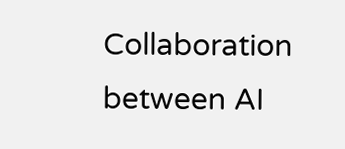Collaboration between AI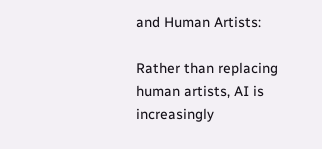and Human Artists:

Rather than replacing human artists, AI is increasingly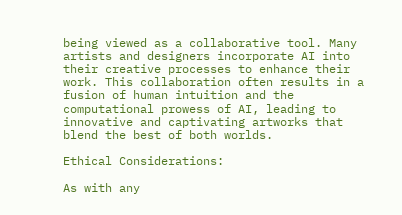being viewed as a collaborative tool. Many artists and designers incorporate AI into their creative processes to enhance their work. This collaboration often results in a fusion of human intuition and the computational prowess of AI, leading to innovative and captivating artworks that blend the best of both worlds.

Ethical Considerations:

As with any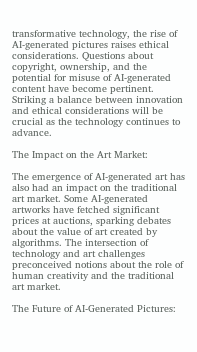transformative technology, the rise of AI-generated pictures raises ethical considerations. Questions about copyright, ownership, and the potential for misuse of AI-generated content have become pertinent. Striking a balance between innovation and ethical considerations will be crucial as the technology continues to advance.

The Impact on the Art Market:

The emergence of AI-generated art has also had an impact on the traditional art market. Some AI-generated artworks have fetched significant prices at auctions, sparking debates about the value of art created by algorithms. The intersection of technology and art challenges preconceived notions about the role of human creativity and the traditional art market.

The Future of AI-Generated Pictures: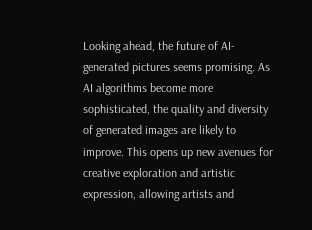Looking ahead, the future of AI-generated pictures seems promising. As AI algorithms become more sophisticated, the quality and diversity of generated images are likely to improve. This opens up new avenues for creative exploration and artistic expression, allowing artists and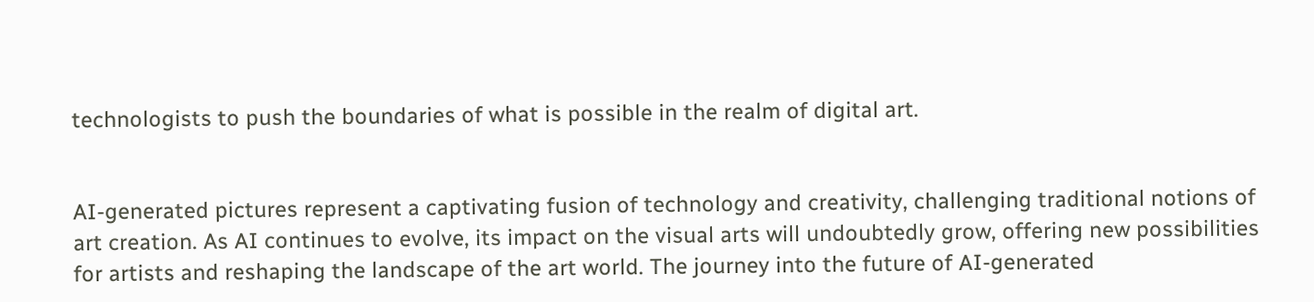technologists to push the boundaries of what is possible in the realm of digital art.


AI-generated pictures represent a captivating fusion of technology and creativity, challenging traditional notions of art creation. As AI continues to evolve, its impact on the visual arts will undoubtedly grow, offering new possibilities for artists and reshaping the landscape of the art world. The journey into the future of AI-generated